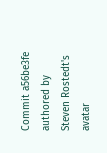Commit a56be3fe authored by Steven Rostedt's avatar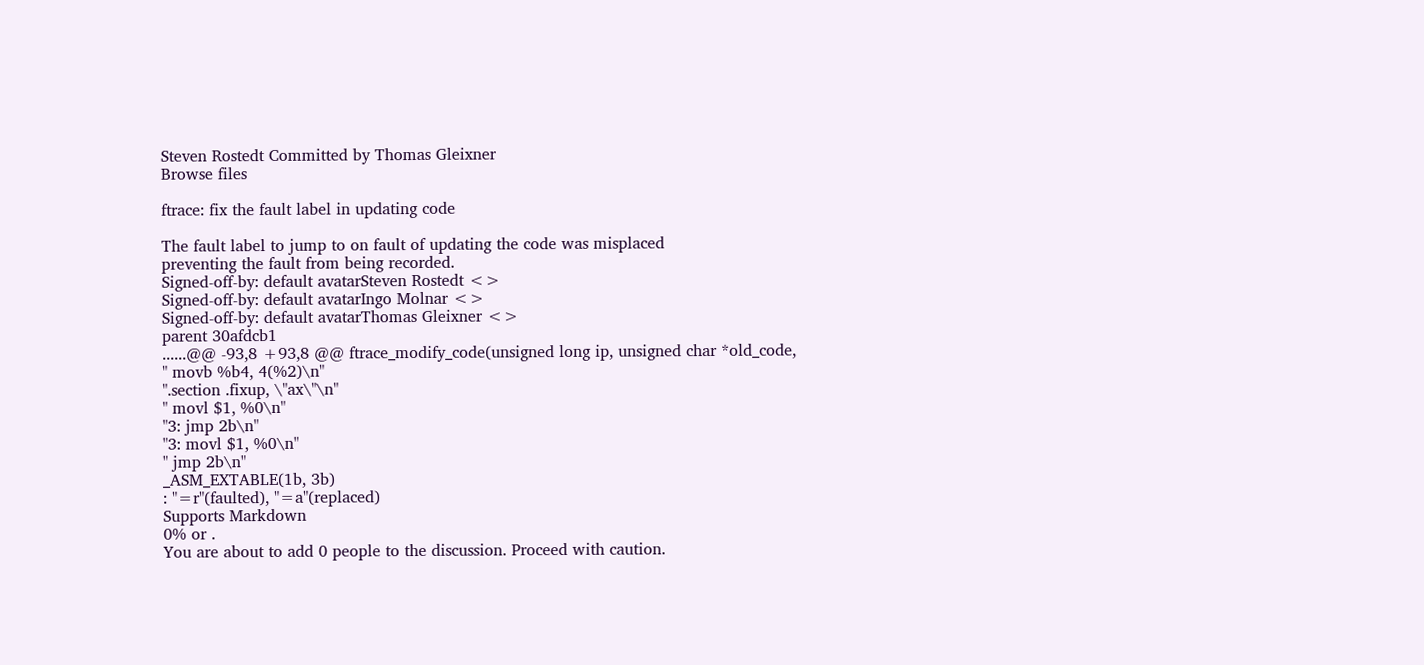Steven Rostedt Committed by Thomas Gleixner
Browse files

ftrace: fix the fault label in updating code

The fault label to jump to on fault of updating the code was misplaced
preventing the fault from being recorded.
Signed-off-by: default avatarSteven Rostedt <>
Signed-off-by: default avatarIngo Molnar <>
Signed-off-by: default avatarThomas Gleixner <>
parent 30afdcb1
......@@ -93,8 +93,8 @@ ftrace_modify_code(unsigned long ip, unsigned char *old_code,
" movb %b4, 4(%2)\n"
".section .fixup, \"ax\"\n"
" movl $1, %0\n"
"3: jmp 2b\n"
"3: movl $1, %0\n"
" jmp 2b\n"
_ASM_EXTABLE(1b, 3b)
: "=r"(faulted), "=a"(replaced)
Supports Markdown
0% or .
You are about to add 0 people to the discussion. Proceed with caution.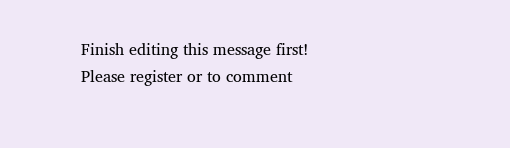Finish editing this message first!
Please register or to comment